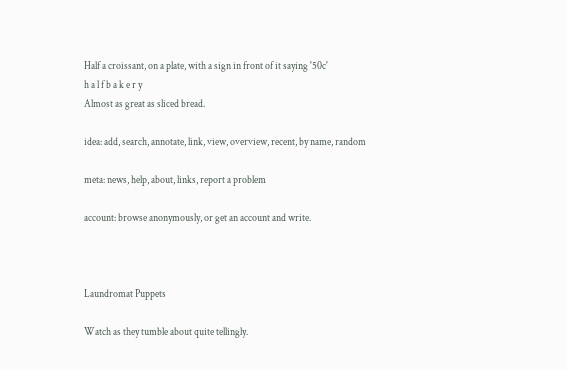Half a croissant, on a plate, with a sign in front of it saying '50c'
h a l f b a k e r y
Almost as great as sliced bread.

idea: add, search, annotate, link, view, overview, recent, by name, random

meta: news, help, about, links, report a problem

account: browse anonymously, or get an account and write.



Laundromat Puppets

Watch as they tumble about quite tellingly.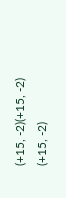(+15, -2)(+15, -2)
(+15, -2)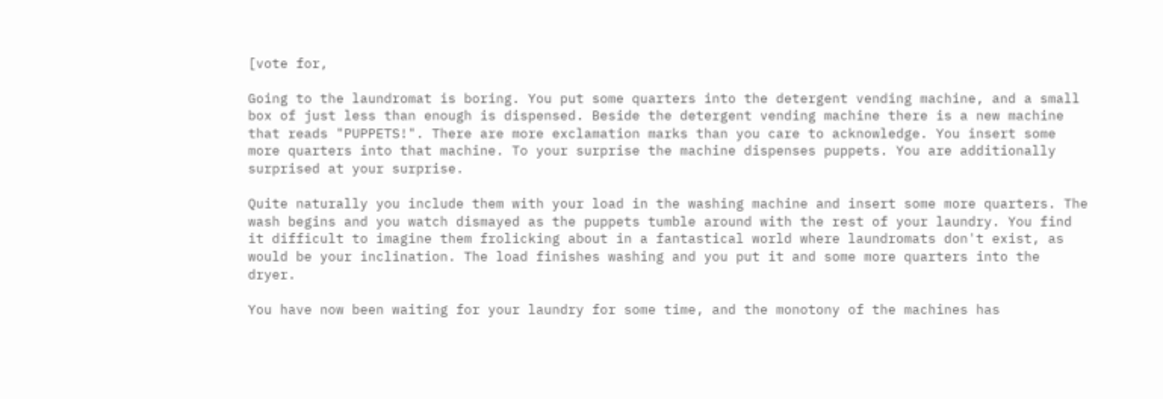[vote for,

Going to the laundromat is boring. You put some quarters into the detergent vending machine, and a small box of just less than enough is dispensed. Beside the detergent vending machine there is a new machine that reads "PUPPETS!". There are more exclamation marks than you care to acknowledge. You insert some more quarters into that machine. To your surprise the machine dispenses puppets. You are additionally surprised at your surprise.

Quite naturally you include them with your load in the washing machine and insert some more quarters. The wash begins and you watch dismayed as the puppets tumble around with the rest of your laundry. You find it difficult to imagine them frolicking about in a fantastical world where laundromats don't exist, as would be your inclination. The load finishes washing and you put it and some more quarters into the dryer.

You have now been waiting for your laundry for some time, and the monotony of the machines has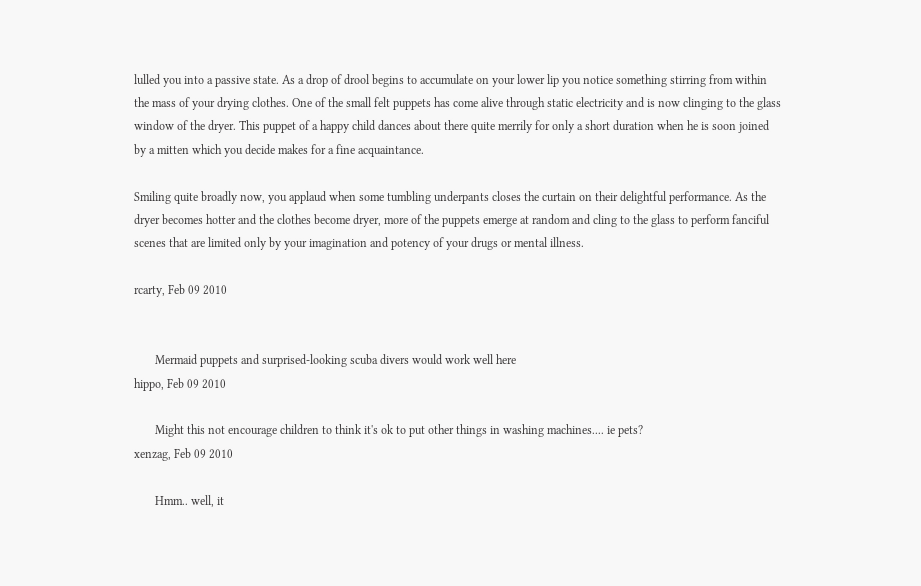lulled you into a passive state. As a drop of drool begins to accumulate on your lower lip you notice something stirring from within the mass of your drying clothes. One of the small felt puppets has come alive through static electricity and is now clinging to the glass window of the dryer. This puppet of a happy child dances about there quite merrily for only a short duration when he is soon joined by a mitten which you decide makes for a fine acquaintance.

Smiling quite broadly now, you applaud when some tumbling underpants closes the curtain on their delightful performance. As the dryer becomes hotter and the clothes become dryer, more of the puppets emerge at random and cling to the glass to perform fanciful scenes that are limited only by your imagination and potency of your drugs or mental illness.

rcarty, Feb 09 2010


       Mermaid puppets and surprised-looking scuba divers would work well here
hippo, Feb 09 2010

       Might this not encourage children to think it's ok to put other things in washing machines.... ie pets?
xenzag, Feb 09 2010

       Hmm.. well, it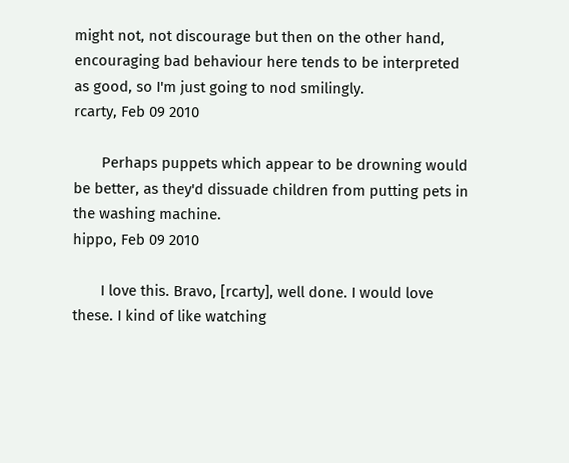might not, not discourage but then on the other hand, encouraging bad behaviour here tends to be interpreted as good, so I'm just going to nod smilingly.
rcarty, Feb 09 2010

       Perhaps puppets which appear to be drowning would be better, as they'd dissuade children from putting pets in the washing machine.
hippo, Feb 09 2010

       I love this. Bravo, [rcarty], well done. I would love these. I kind of like watching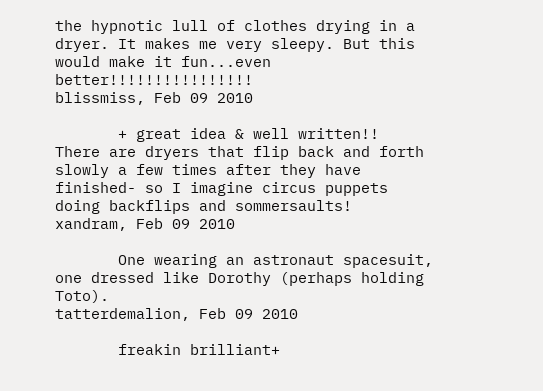the hypnotic lull of clothes drying in a dryer. It makes me very sleepy. But this would make it fun...even better!!!!!!!!!!!!!!!!
blissmiss, Feb 09 2010

       + great idea & well written!!
There are dryers that flip back and forth slowly a few times after they have finished- so I imagine circus puppets doing backflips and sommersaults!
xandram, Feb 09 2010

       One wearing an astronaut spacesuit, one dressed like Dorothy (perhaps holding Toto).
tatterdemalion, Feb 09 2010

       freakin brilliant+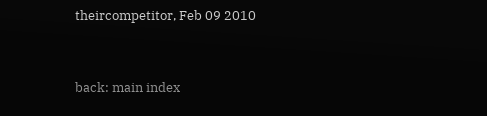theircompetitor, Feb 09 2010


back: main index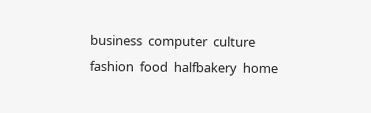business  computer  culture  fashion  food  halfbakery  home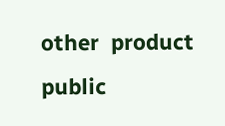other  product  public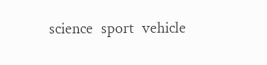science  sport  vehicle